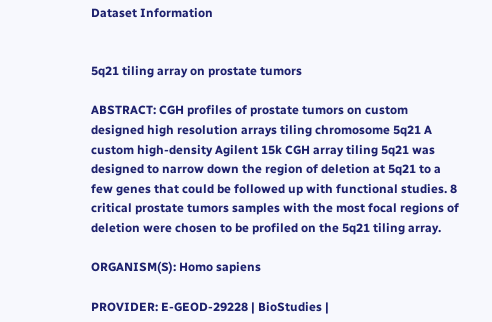Dataset Information


5q21 tiling array on prostate tumors

ABSTRACT: CGH profiles of prostate tumors on custom designed high resolution arrays tiling chromosome 5q21 A custom high-density Agilent 15k CGH array tiling 5q21 was designed to narrow down the region of deletion at 5q21 to a few genes that could be followed up with functional studies. 8 critical prostate tumors samples with the most focal regions of deletion were chosen to be profiled on the 5q21 tiling array.

ORGANISM(S): Homo sapiens

PROVIDER: E-GEOD-29228 | BioStudies |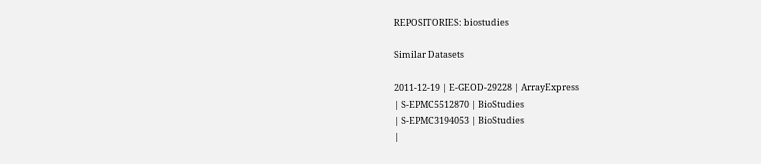REPOSITORIES: biostudies

Similar Datasets

2011-12-19 | E-GEOD-29228 | ArrayExpress
| S-EPMC5512870 | BioStudies
| S-EPMC3194053 | BioStudies
|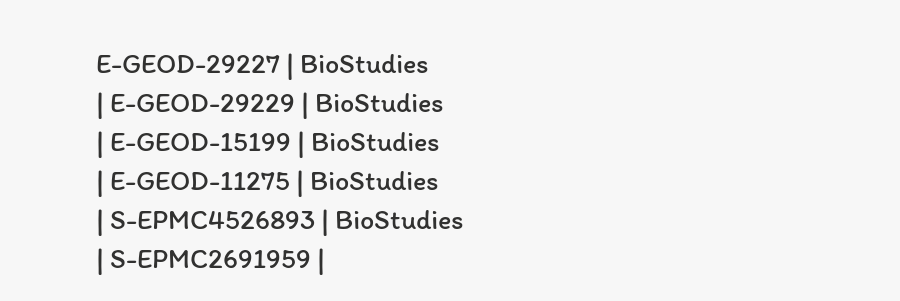E-GEOD-29227 | BioStudies
| E-GEOD-29229 | BioStudies
| E-GEOD-15199 | BioStudies
| E-GEOD-11275 | BioStudies
| S-EPMC4526893 | BioStudies
| S-EPMC2691959 |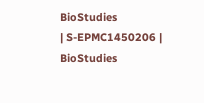BioStudies
| S-EPMC1450206 | BioStudies